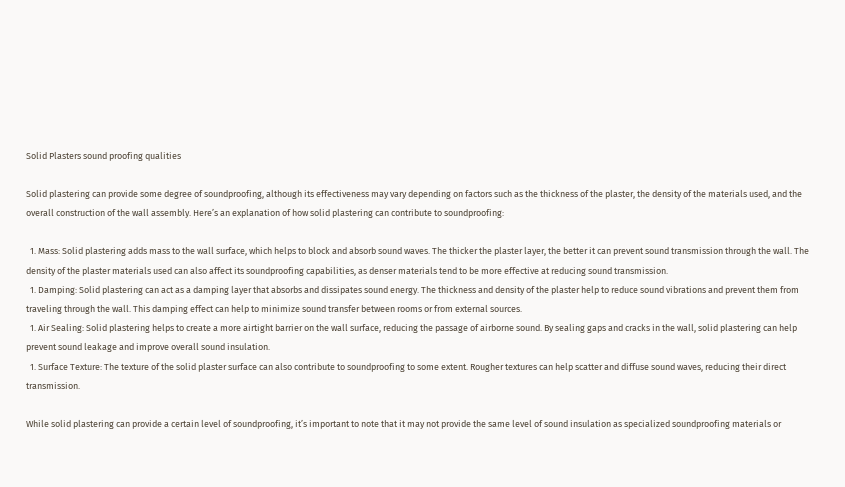Solid Plasters sound proofing qualities

Solid plastering can provide some degree of soundproofing, although its effectiveness may vary depending on factors such as the thickness of the plaster, the density of the materials used, and the overall construction of the wall assembly. Here’s an explanation of how solid plastering can contribute to soundproofing:

  1. Mass: Solid plastering adds mass to the wall surface, which helps to block and absorb sound waves. The thicker the plaster layer, the better it can prevent sound transmission through the wall. The density of the plaster materials used can also affect its soundproofing capabilities, as denser materials tend to be more effective at reducing sound transmission.
  1. Damping: Solid plastering can act as a damping layer that absorbs and dissipates sound energy. The thickness and density of the plaster help to reduce sound vibrations and prevent them from traveling through the wall. This damping effect can help to minimize sound transfer between rooms or from external sources.
  1. Air Sealing: Solid plastering helps to create a more airtight barrier on the wall surface, reducing the passage of airborne sound. By sealing gaps and cracks in the wall, solid plastering can help prevent sound leakage and improve overall sound insulation.
  1. Surface Texture: The texture of the solid plaster surface can also contribute to soundproofing to some extent. Rougher textures can help scatter and diffuse sound waves, reducing their direct transmission.

While solid plastering can provide a certain level of soundproofing, it’s important to note that it may not provide the same level of sound insulation as specialized soundproofing materials or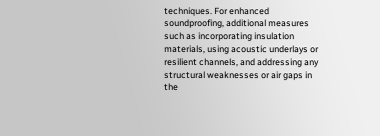techniques. For enhanced soundproofing, additional measures such as incorporating insulation materials, using acoustic underlays or resilient channels, and addressing any structural weaknesses or air gaps in the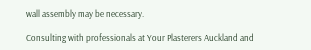wall assembly may be necessary.

Consulting with professionals at Your Plasterers Auckland and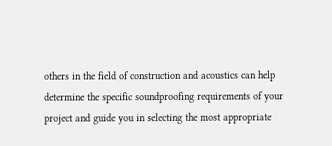others in the field of construction and acoustics can help determine the specific soundproofing requirements of your project and guide you in selecting the most appropriate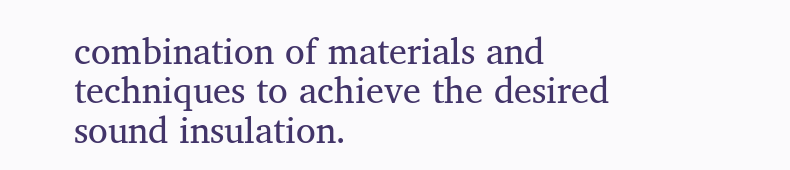combination of materials and techniques to achieve the desired sound insulation.